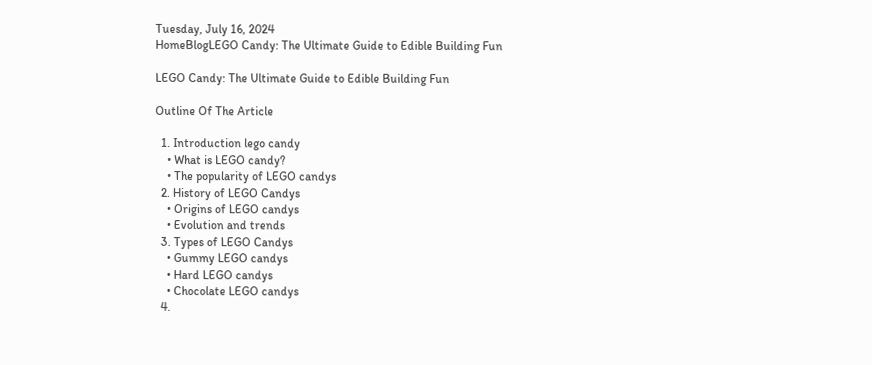Tuesday, July 16, 2024
HomeBlogLEGO Candy: The Ultimate Guide to Edible Building Fun

LEGO Candy: The Ultimate Guide to Edible Building Fun

Outline Of The Article

  1. Introduction lego candy
    • What is LEGO candy?
    • The popularity of LEGO candys
  2. History of LEGO Candys
    • Origins of LEGO candys
    • Evolution and trends
  3. Types of LEGO Candys
    • Gummy LEGO candys
    • Hard LEGO candys
    • Chocolate LEGO candys
  4.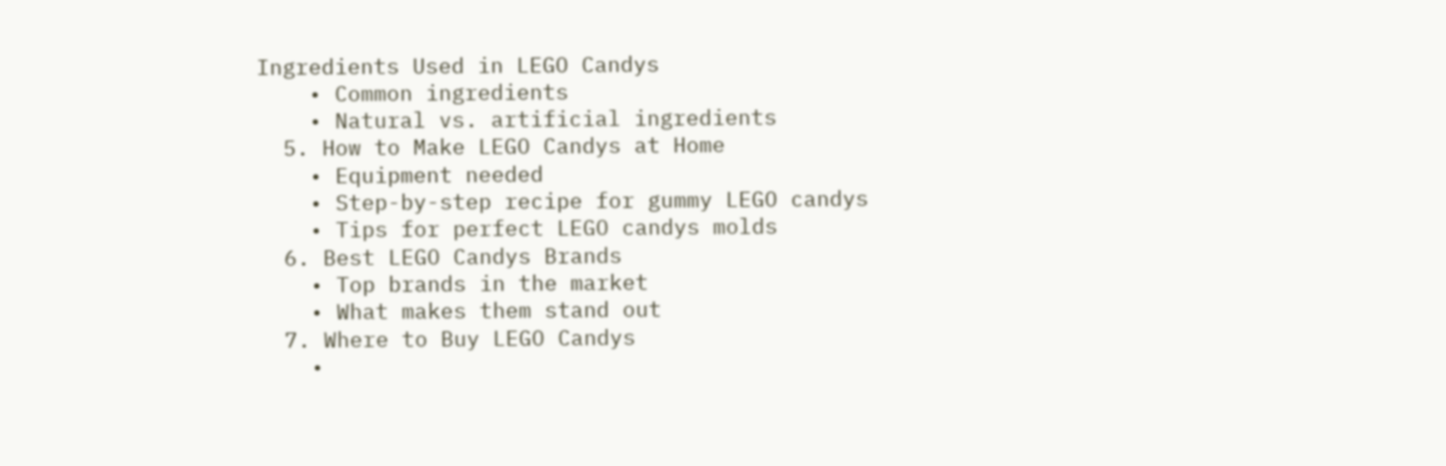Ingredients Used in LEGO Candys
    • Common ingredients
    • Natural vs. artificial ingredients
  5. How to Make LEGO Candys at Home
    • Equipment needed
    • Step-by-step recipe for gummy LEGO candys
    • Tips for perfect LEGO candys molds
  6. Best LEGO Candys Brands
    • Top brands in the market
    • What makes them stand out
  7. Where to Buy LEGO Candys
    •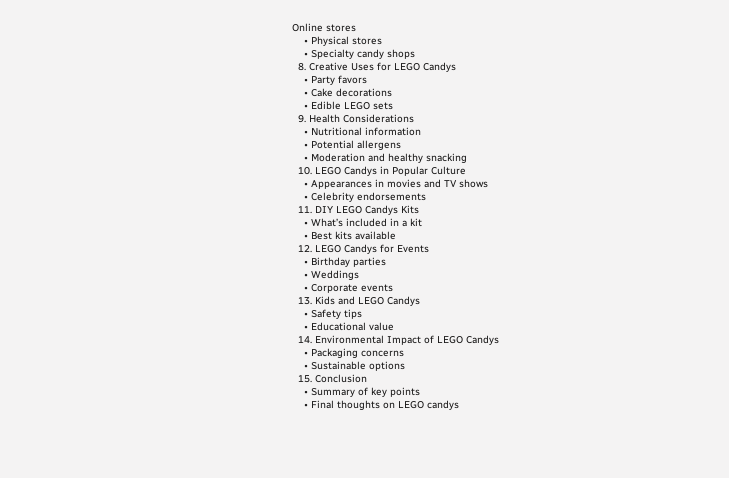Online stores
    • Physical stores
    • Specialty candy shops
  8. Creative Uses for LEGO Candys
    • Party favors
    • Cake decorations
    • Edible LEGO sets
  9. Health Considerations
    • Nutritional information
    • Potential allergens
    • Moderation and healthy snacking
  10. LEGO Candys in Popular Culture
    • Appearances in movies and TV shows
    • Celebrity endorsements
  11. DIY LEGO Candys Kits
    • What’s included in a kit
    • Best kits available
  12. LEGO Candys for Events
    • Birthday parties
    • Weddings
    • Corporate events
  13. Kids and LEGO Candys
    • Safety tips
    • Educational value
  14. Environmental Impact of LEGO Candys
    • Packaging concerns
    • Sustainable options
  15. Conclusion
    • Summary of key points
    • Final thoughts on LEGO candys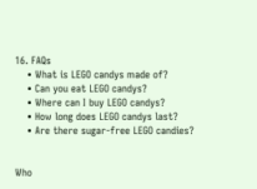16. FAQs
    • What is LEGO candys made of?
    • Can you eat LEGO candys?
    • Where can I buy LEGO candys?
    • How long does LEGO candys last?
    • Are there sugar-free LEGO candies?


Who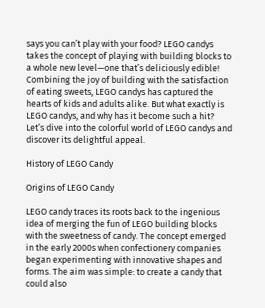says you can’t play with your food? LEGO candys takes the concept of playing with building blocks to a whole new level—one that’s deliciously edible! Combining the joy of building with the satisfaction of eating sweets, LEGO candys has captured the hearts of kids and adults alike. But what exactly is LEGO candys, and why has it become such a hit? Let’s dive into the colorful world of LEGO candys and discover its delightful appeal.

History of LEGO Candy

Origins of LEGO Candy

LEGO candy traces its roots back to the ingenious idea of merging the fun of LEGO building blocks with the sweetness of candy. The concept emerged in the early 2000s when confectionery companies began experimenting with innovative shapes and forms. The aim was simple: to create a candy that could also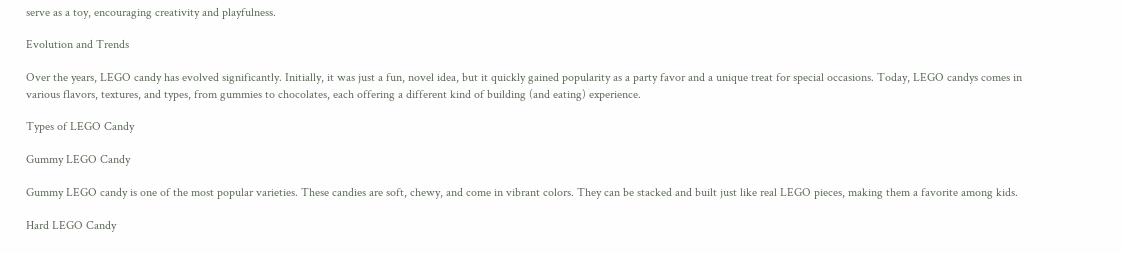serve as a toy, encouraging creativity and playfulness.

Evolution and Trends

Over the years, LEGO candy has evolved significantly. Initially, it was just a fun, novel idea, but it quickly gained popularity as a party favor and a unique treat for special occasions. Today, LEGO candys comes in various flavors, textures, and types, from gummies to chocolates, each offering a different kind of building (and eating) experience.

Types of LEGO Candy

Gummy LEGO Candy

Gummy LEGO candy is one of the most popular varieties. These candies are soft, chewy, and come in vibrant colors. They can be stacked and built just like real LEGO pieces, making them a favorite among kids.

Hard LEGO Candy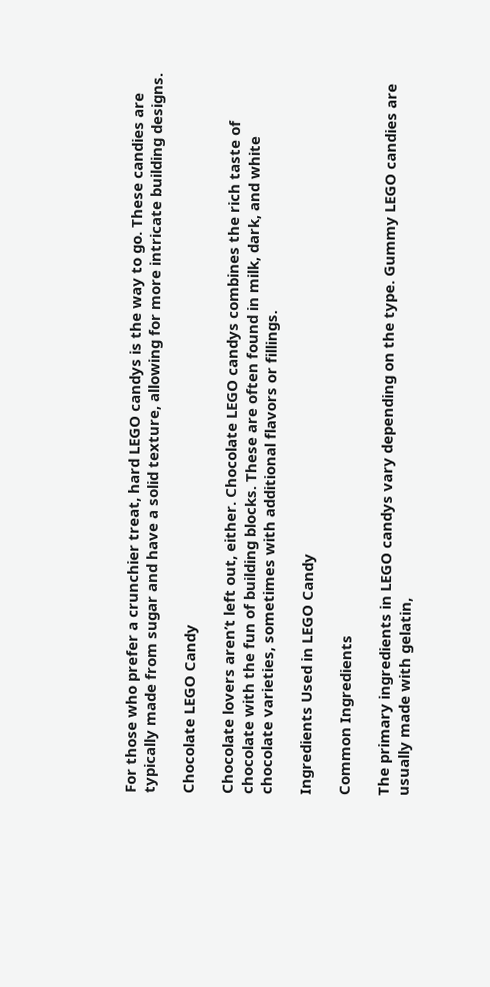For those who prefer a crunchier treat, hard LEGO candys is the way to go. These candies are typically made from sugar and have a solid texture, allowing for more intricate building designs.

Chocolate LEGO Candy

Chocolate lovers aren’t left out, either. Chocolate LEGO candys combines the rich taste of chocolate with the fun of building blocks. These are often found in milk, dark, and white chocolate varieties, sometimes with additional flavors or fillings.

Ingredients Used in LEGO Candy

Common Ingredients

The primary ingredients in LEGO candys vary depending on the type. Gummy LEGO candies are usually made with gelatin,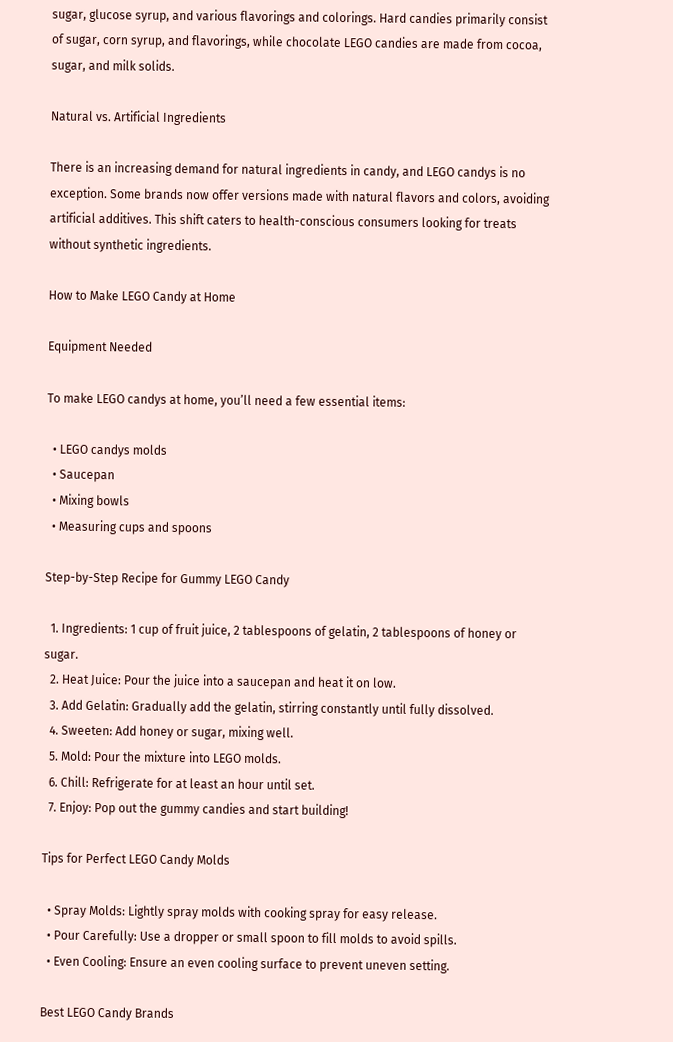sugar, glucose syrup, and various flavorings and colorings. Hard candies primarily consist of sugar, corn syrup, and flavorings, while chocolate LEGO candies are made from cocoa, sugar, and milk solids.

Natural vs. Artificial Ingredients

There is an increasing demand for natural ingredients in candy, and LEGO candys is no exception. Some brands now offer versions made with natural flavors and colors, avoiding artificial additives. This shift caters to health-conscious consumers looking for treats without synthetic ingredients.

How to Make LEGO Candy at Home

Equipment Needed

To make LEGO candys at home, you’ll need a few essential items:

  • LEGO candys molds
  • Saucepan
  • Mixing bowls
  • Measuring cups and spoons

Step-by-Step Recipe for Gummy LEGO Candy

  1. Ingredients: 1 cup of fruit juice, 2 tablespoons of gelatin, 2 tablespoons of honey or sugar.
  2. Heat Juice: Pour the juice into a saucepan and heat it on low.
  3. Add Gelatin: Gradually add the gelatin, stirring constantly until fully dissolved.
  4. Sweeten: Add honey or sugar, mixing well.
  5. Mold: Pour the mixture into LEGO molds.
  6. Chill: Refrigerate for at least an hour until set.
  7. Enjoy: Pop out the gummy candies and start building!

Tips for Perfect LEGO Candy Molds

  • Spray Molds: Lightly spray molds with cooking spray for easy release.
  • Pour Carefully: Use a dropper or small spoon to fill molds to avoid spills.
  • Even Cooling: Ensure an even cooling surface to prevent uneven setting.

Best LEGO Candy Brands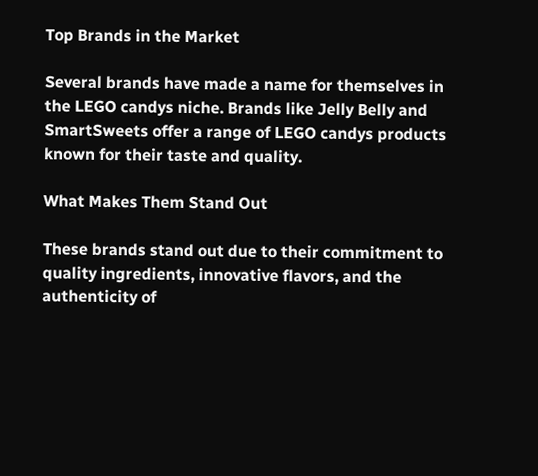Top Brands in the Market

Several brands have made a name for themselves in the LEGO candys niche. Brands like Jelly Belly and SmartSweets offer a range of LEGO candys products known for their taste and quality.

What Makes Them Stand Out

These brands stand out due to their commitment to quality ingredients, innovative flavors, and the authenticity of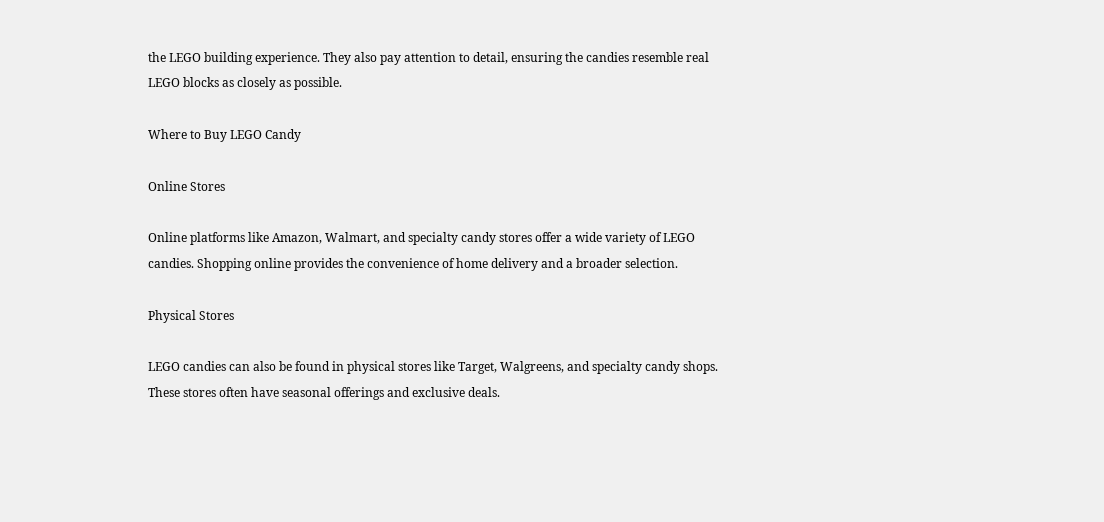the LEGO building experience. They also pay attention to detail, ensuring the candies resemble real LEGO blocks as closely as possible.

Where to Buy LEGO Candy

Online Stores

Online platforms like Amazon, Walmart, and specialty candy stores offer a wide variety of LEGO candies. Shopping online provides the convenience of home delivery and a broader selection.

Physical Stores

LEGO candies can also be found in physical stores like Target, Walgreens, and specialty candy shops. These stores often have seasonal offerings and exclusive deals.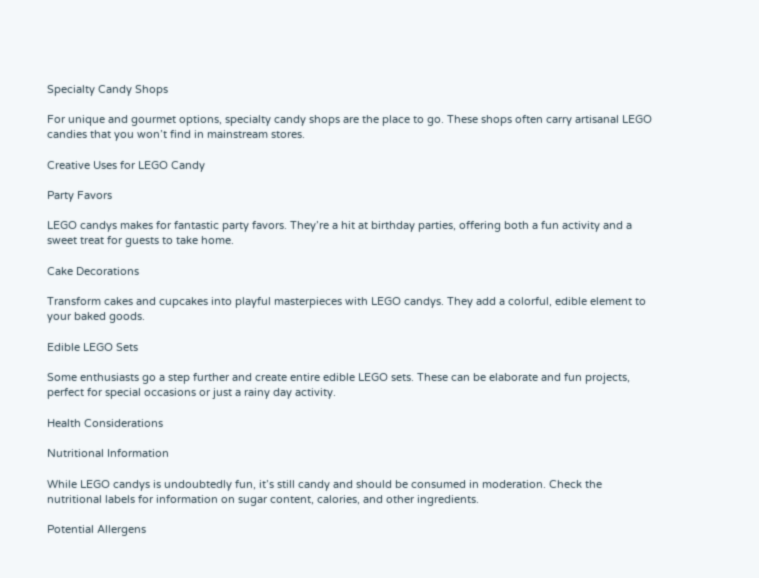Specialty Candy Shops

For unique and gourmet options, specialty candy shops are the place to go. These shops often carry artisanal LEGO candies that you won’t find in mainstream stores.

Creative Uses for LEGO Candy

Party Favors

LEGO candys makes for fantastic party favors. They’re a hit at birthday parties, offering both a fun activity and a sweet treat for guests to take home.

Cake Decorations

Transform cakes and cupcakes into playful masterpieces with LEGO candys. They add a colorful, edible element to your baked goods.

Edible LEGO Sets

Some enthusiasts go a step further and create entire edible LEGO sets. These can be elaborate and fun projects, perfect for special occasions or just a rainy day activity.

Health Considerations

Nutritional Information

While LEGO candys is undoubtedly fun, it’s still candy and should be consumed in moderation. Check the nutritional labels for information on sugar content, calories, and other ingredients.

Potential Allergens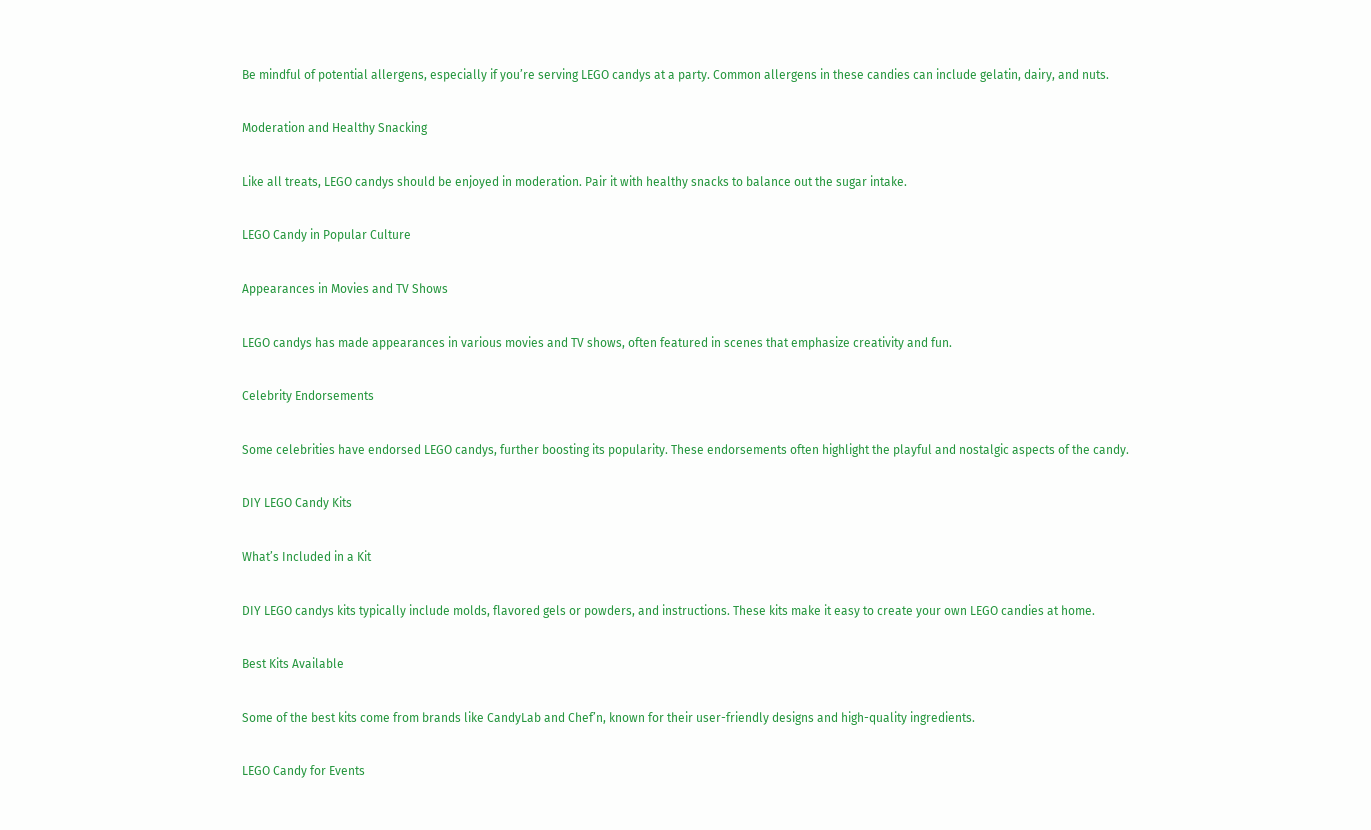Be mindful of potential allergens, especially if you’re serving LEGO candys at a party. Common allergens in these candies can include gelatin, dairy, and nuts.

Moderation and Healthy Snacking

Like all treats, LEGO candys should be enjoyed in moderation. Pair it with healthy snacks to balance out the sugar intake.

LEGO Candy in Popular Culture

Appearances in Movies and TV Shows

LEGO candys has made appearances in various movies and TV shows, often featured in scenes that emphasize creativity and fun.

Celebrity Endorsements

Some celebrities have endorsed LEGO candys, further boosting its popularity. These endorsements often highlight the playful and nostalgic aspects of the candy.

DIY LEGO Candy Kits

What’s Included in a Kit

DIY LEGO candys kits typically include molds, flavored gels or powders, and instructions. These kits make it easy to create your own LEGO candies at home.

Best Kits Available

Some of the best kits come from brands like CandyLab and Chef’n, known for their user-friendly designs and high-quality ingredients.

LEGO Candy for Events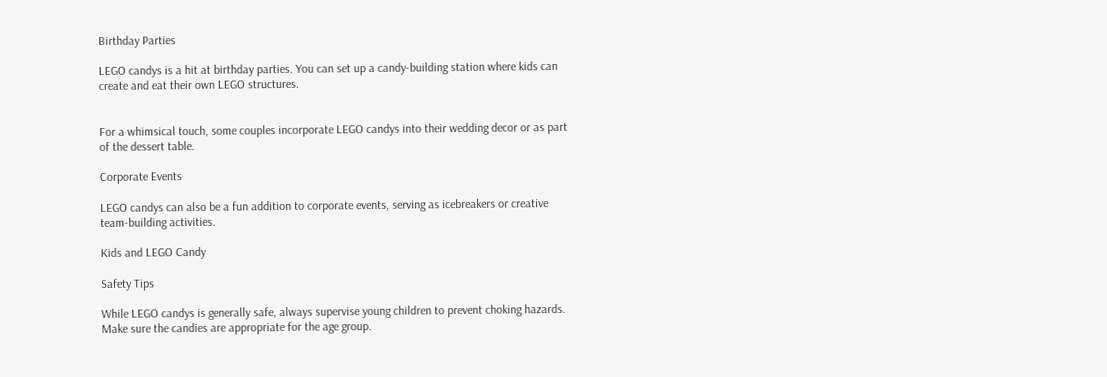Birthday Parties

LEGO candys is a hit at birthday parties. You can set up a candy-building station where kids can create and eat their own LEGO structures.


For a whimsical touch, some couples incorporate LEGO candys into their wedding decor or as part of the dessert table.

Corporate Events

LEGO candys can also be a fun addition to corporate events, serving as icebreakers or creative team-building activities.

Kids and LEGO Candy

Safety Tips

While LEGO candys is generally safe, always supervise young children to prevent choking hazards. Make sure the candies are appropriate for the age group.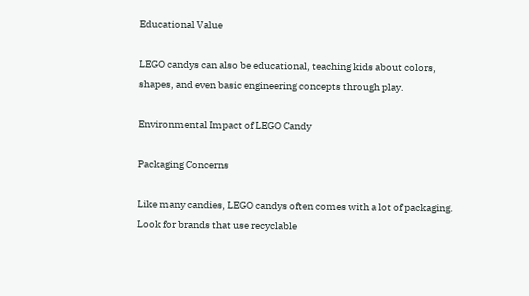Educational Value

LEGO candys can also be educational, teaching kids about colors, shapes, and even basic engineering concepts through play.

Environmental Impact of LEGO Candy

Packaging Concerns

Like many candies, LEGO candys often comes with a lot of packaging. Look for brands that use recyclable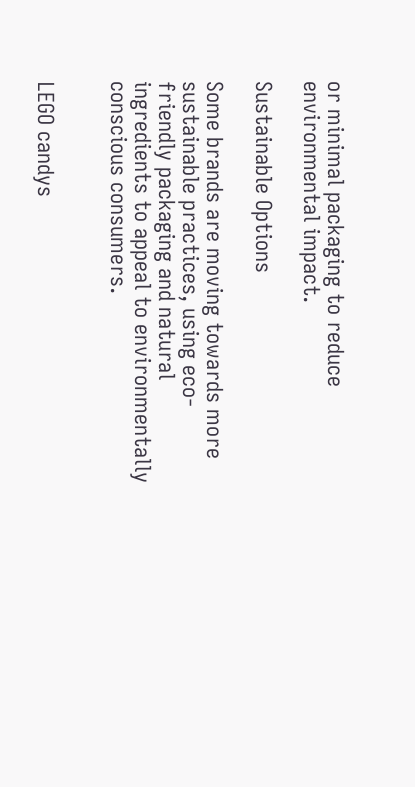or minimal packaging to reduce environmental impact.

Sustainable Options

Some brands are moving towards more sustainable practices, using eco-friendly packaging and natural ingredients to appeal to environmentally conscious consumers.


LEGO candys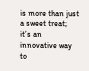is more than just a sweet treat; it’s an innovative way to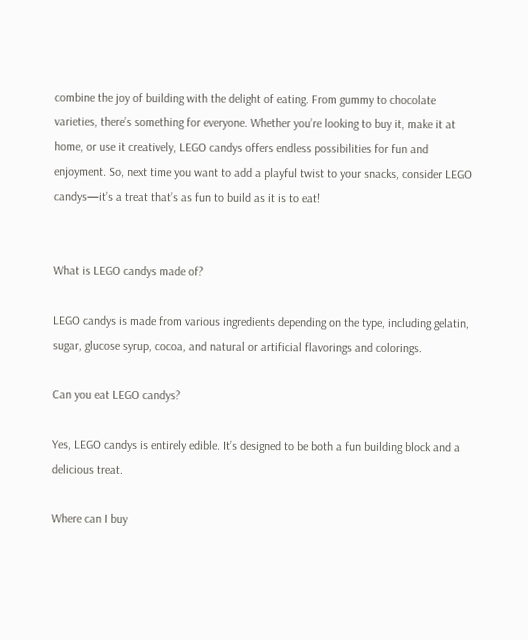combine the joy of building with the delight of eating. From gummy to chocolate varieties, there’s something for everyone. Whether you’re looking to buy it, make it at home, or use it creatively, LEGO candys offers endless possibilities for fun and enjoyment. So, next time you want to add a playful twist to your snacks, consider LEGO candys—it’s a treat that’s as fun to build as it is to eat!


What is LEGO candys made of?

LEGO candys is made from various ingredients depending on the type, including gelatin, sugar, glucose syrup, cocoa, and natural or artificial flavorings and colorings.

Can you eat LEGO candys?

Yes, LEGO candys is entirely edible. It’s designed to be both a fun building block and a delicious treat.

Where can I buy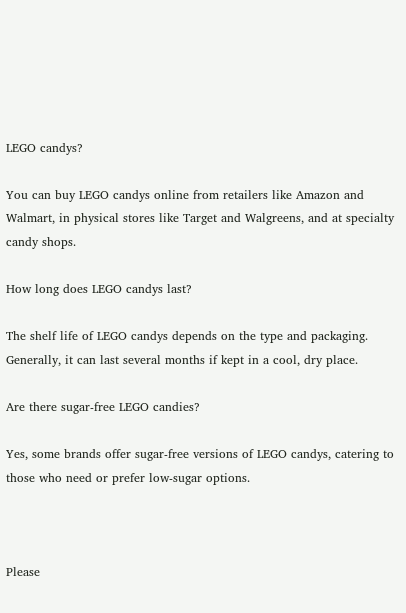LEGO candys?

You can buy LEGO candys online from retailers like Amazon and Walmart, in physical stores like Target and Walgreens, and at specialty candy shops.

How long does LEGO candys last?

The shelf life of LEGO candys depends on the type and packaging. Generally, it can last several months if kept in a cool, dry place.

Are there sugar-free LEGO candies?

Yes, some brands offer sugar-free versions of LEGO candys, catering to those who need or prefer low-sugar options.



Please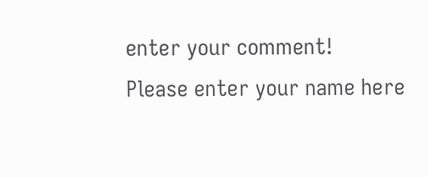enter your comment!
Please enter your name here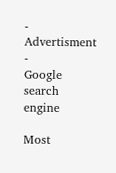- Advertisment -
Google search engine

Most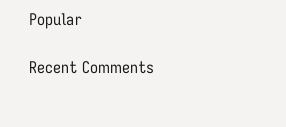Popular

Recent Comments